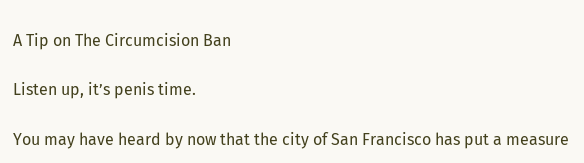A Tip on The Circumcision Ban

Listen up, it’s penis time.

You may have heard by now that the city of San Francisco has put a measure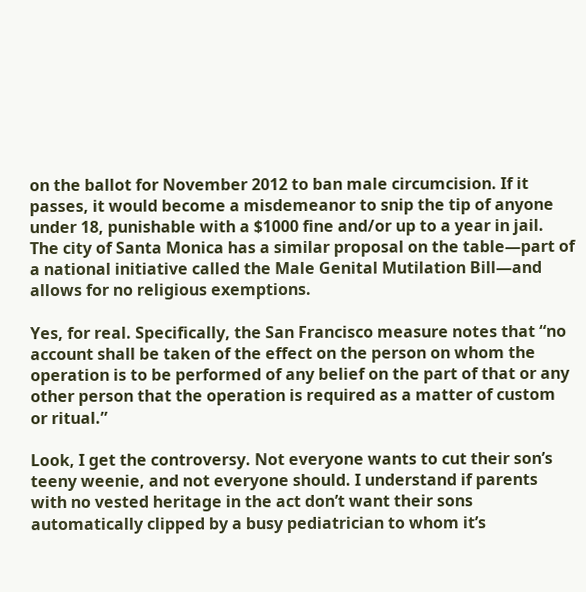on the ballot for November 2012 to ban male circumcision. If it passes, it would become a misdemeanor to snip the tip of anyone under 18, punishable with a $1000 fine and/or up to a year in jail. The city of Santa Monica has a similar proposal on the table—part of a national initiative called the Male Genital Mutilation Bill—and allows for no religious exemptions.

Yes, for real. Specifically, the San Francisco measure notes that “no account shall be taken of the effect on the person on whom the operation is to be performed of any belief on the part of that or any other person that the operation is required as a matter of custom or ritual.”

Look, I get the controversy. Not everyone wants to cut their son’s teeny weenie, and not everyone should. I understand if parents with no vested heritage in the act don’t want their sons automatically clipped by a busy pediatrician to whom it’s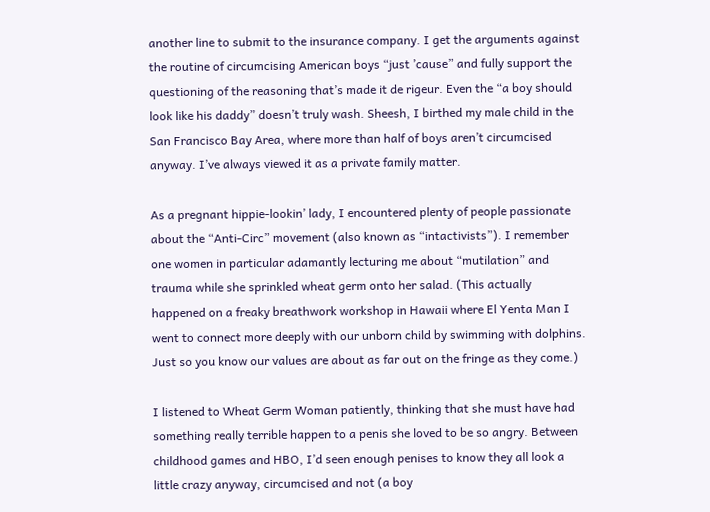another line to submit to the insurance company. I get the arguments against the routine of circumcising American boys “just ’cause” and fully support the questioning of the reasoning that’s made it de rigeur. Even the “a boy should look like his daddy” doesn’t truly wash. Sheesh, I birthed my male child in the San Francisco Bay Area, where more than half of boys aren’t circumcised anyway. I’ve always viewed it as a private family matter.

As a pregnant hippie-lookin’ lady, I encountered plenty of people passionate about the “Anti-Circ” movement (also known as “intactivists”). I remember one women in particular adamantly lecturing me about “mutilation” and trauma while she sprinkled wheat germ onto her salad. (This actually happened on a freaky breathwork workshop in Hawaii where El Yenta Man I went to connect more deeply with our unborn child by swimming with dolphins. Just so you know our values are about as far out on the fringe as they come.)

I listened to Wheat Germ Woman patiently, thinking that she must have had something really terrible happen to a penis she loved to be so angry. Between childhood games and HBO, I’d seen enough penises to know they all look a little crazy anyway, circumcised and not (a boy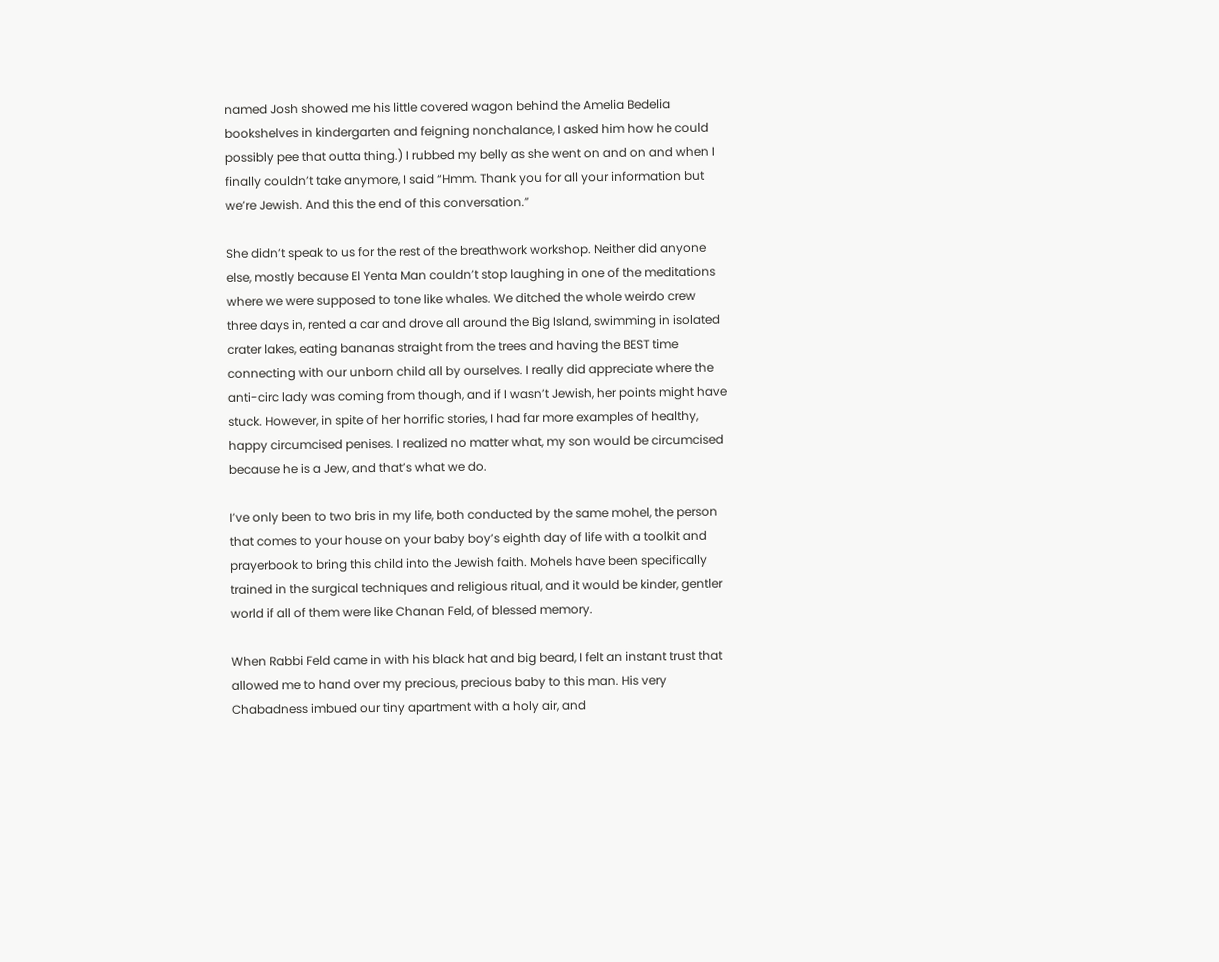named Josh showed me his little covered wagon behind the Amelia Bedelia bookshelves in kindergarten and feigning nonchalance, I asked him how he could possibly pee that outta thing.) I rubbed my belly as she went on and on and when I finally couldn’t take anymore, I said “Hmm. Thank you for all your information but we’re Jewish. And this the end of this conversation.”

She didn’t speak to us for the rest of the breathwork workshop. Neither did anyone else, mostly because El Yenta Man couldn’t stop laughing in one of the meditations where we were supposed to tone like whales. We ditched the whole weirdo crew three days in, rented a car and drove all around the Big Island, swimming in isolated crater lakes, eating bananas straight from the trees and having the BEST time connecting with our unborn child all by ourselves. I really did appreciate where the anti-circ lady was coming from though, and if I wasn’t Jewish, her points might have stuck. However, in spite of her horrific stories, I had far more examples of healthy, happy circumcised penises. I realized no matter what, my son would be circumcised because he is a Jew, and that’s what we do.

I’ve only been to two bris in my life, both conducted by the same mohel, the person that comes to your house on your baby boy’s eighth day of life with a toolkit and prayerbook to bring this child into the Jewish faith. Mohels have been specifically trained in the surgical techniques and religious ritual, and it would be kinder, gentler world if all of them were like Chanan Feld, of blessed memory.

When Rabbi Feld came in with his black hat and big beard, I felt an instant trust that allowed me to hand over my precious, precious baby to this man. His very Chabadness imbued our tiny apartment with a holy air, and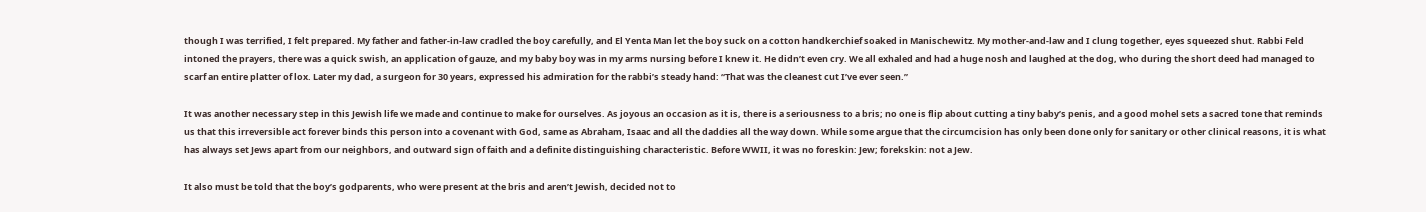though I was terrified, I felt prepared. My father and father-in-law cradled the boy carefully, and El Yenta Man let the boy suck on a cotton handkerchief soaked in Manischewitz. My mother-and-law and I clung together, eyes squeezed shut. Rabbi Feld intoned the prayers, there was a quick swish, an application of gauze, and my baby boy was in my arms nursing before I knew it. He didn’t even cry. We all exhaled and had a huge nosh and laughed at the dog, who during the short deed had managed to scarf an entire platter of lox. Later my dad, a surgeon for 30 years, expressed his admiration for the rabbi’s steady hand: “That was the cleanest cut I’ve ever seen.”

It was another necessary step in this Jewish life we made and continue to make for ourselves. As joyous an occasion as it is, there is a seriousness to a bris; no one is flip about cutting a tiny baby’s penis, and a good mohel sets a sacred tone that reminds us that this irreversible act forever binds this person into a covenant with God, same as Abraham, Isaac and all the daddies all the way down. While some argue that the circumcision has only been done only for sanitary or other clinical reasons, it is what has always set Jews apart from our neighbors, and outward sign of faith and a definite distinguishing characteristic. Before WWII, it was no foreskin: Jew; forekskin: not a Jew.

It also must be told that the boy’s godparents, who were present at the bris and aren’t Jewish, decided not to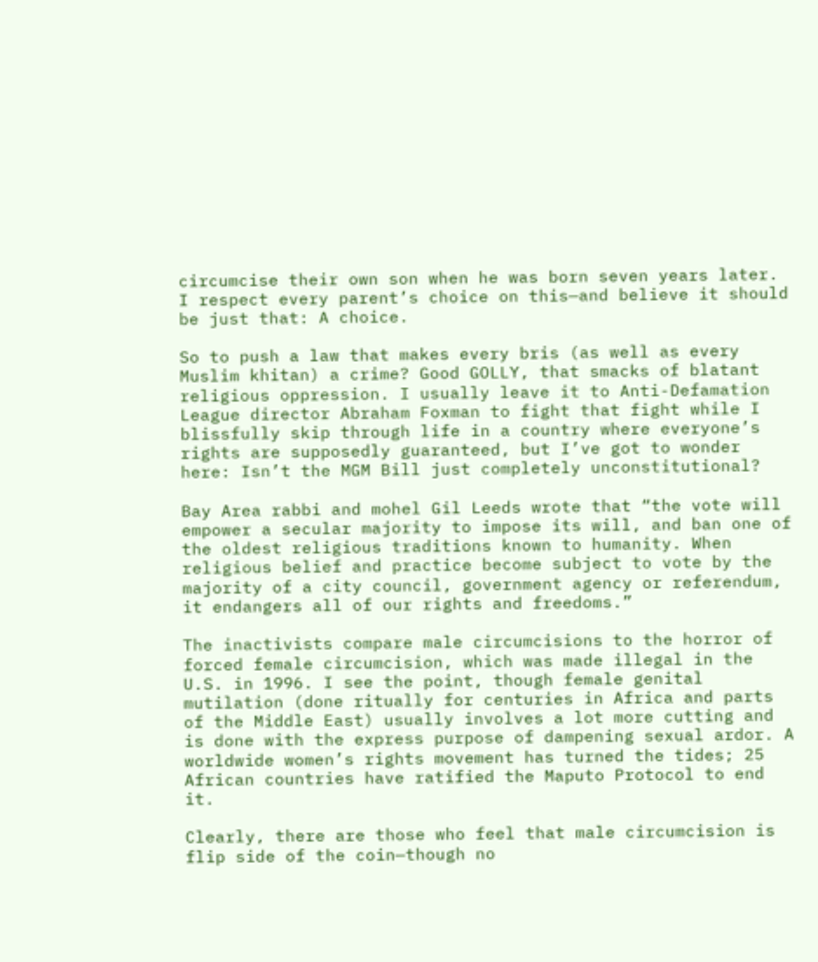circumcise their own son when he was born seven years later. I respect every parent’s choice on this—and believe it should be just that: A choice.

So to push a law that makes every bris (as well as every Muslim khitan) a crime? Good GOLLY, that smacks of blatant religious oppression. I usually leave it to Anti-Defamation League director Abraham Foxman to fight that fight while I blissfully skip through life in a country where everyone’s rights are supposedly guaranteed, but I’ve got to wonder here: Isn’t the MGM Bill just completely unconstitutional?

Bay Area rabbi and mohel Gil Leeds wrote that “the vote will empower a secular majority to impose its will, and ban one of the oldest religious traditions known to humanity. When religious belief and practice become subject to vote by the majority of a city council, government agency or referendum, it endangers all of our rights and freedoms.”

The inactivists compare male circumcisions to the horror of forced female circumcision, which was made illegal in the U.S. in 1996. I see the point, though female genital mutilation (done ritually for centuries in Africa and parts of the Middle East) usually involves a lot more cutting and is done with the express purpose of dampening sexual ardor. A worldwide women’s rights movement has turned the tides; 25 African countries have ratified the Maputo Protocol to end it.

Clearly, there are those who feel that male circumcision is flip side of the coin—though no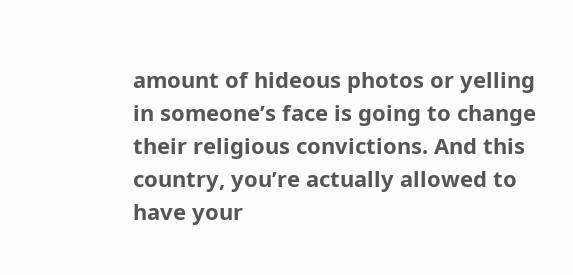amount of hideous photos or yelling in someone’s face is going to change their religious convictions. And this country, you’re actually allowed to have your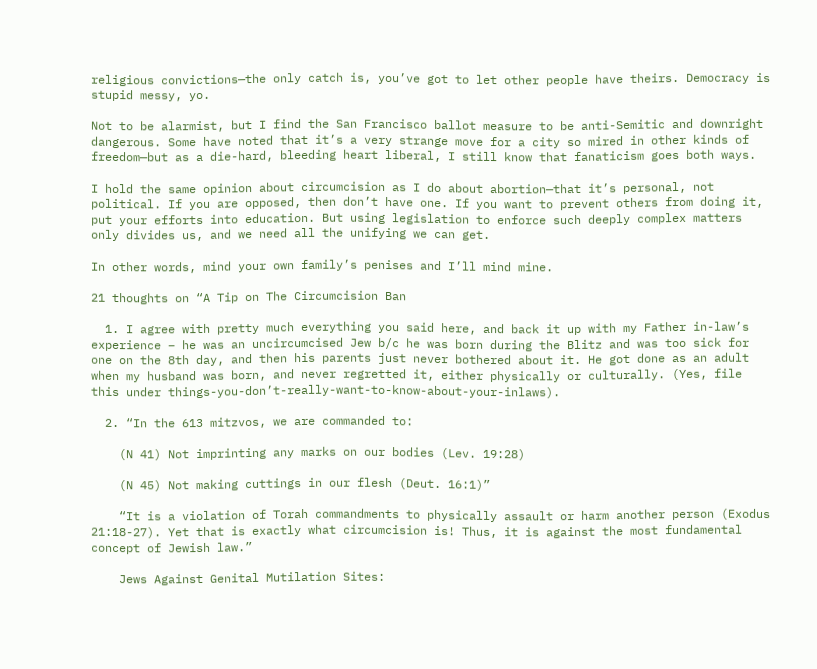religious convictions—the only catch is, you’ve got to let other people have theirs. Democracy is stupid messy, yo.

Not to be alarmist, but I find the San Francisco ballot measure to be anti-Semitic and downright dangerous. Some have noted that it’s a very strange move for a city so mired in other kinds of freedom—but as a die-hard, bleeding heart liberal, I still know that fanaticism goes both ways.

I hold the same opinion about circumcision as I do about abortion—that it’s personal, not political. If you are opposed, then don’t have one. If you want to prevent others from doing it, put your efforts into education. But using legislation to enforce such deeply complex matters only divides us, and we need all the unifying we can get.

In other words, mind your own family’s penises and I’ll mind mine.

21 thoughts on “A Tip on The Circumcision Ban

  1. I agree with pretty much everything you said here, and back it up with my Father in-law’s experience – he was an uncircumcised Jew b/c he was born during the Blitz and was too sick for one on the 8th day, and then his parents just never bothered about it. He got done as an adult when my husband was born, and never regretted it, either physically or culturally. (Yes, file this under things-you-don’t-really-want-to-know-about-your-inlaws).

  2. “In the 613 mitzvos, we are commanded to:

    (N 41) Not imprinting any marks on our bodies (Lev. 19:28)

    (N 45) Not making cuttings in our flesh (Deut. 16:1)”

    “It is a violation of Torah commandments to physically assault or harm another person (Exodus 21:18-27). Yet that is exactly what circumcision is! Thus, it is against the most fundamental concept of Jewish law.”

    Jews Against Genital Mutilation Sites: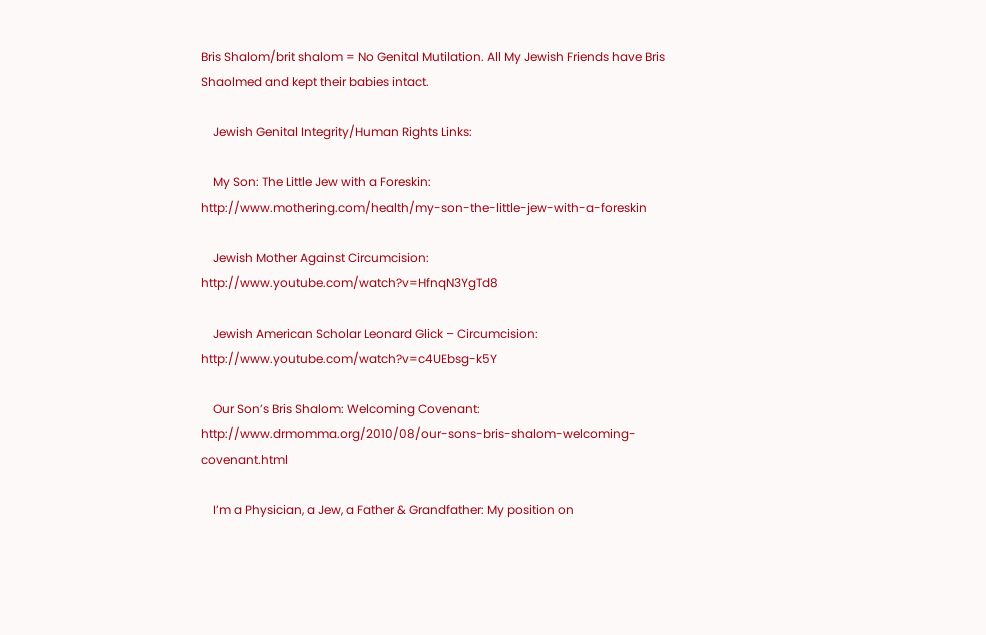Bris Shalom/brit shalom = No Genital Mutilation. All My Jewish Friends have Bris Shaolmed and kept their babies intact.

    Jewish Genital Integrity/Human Rights Links:

    My Son: The Little Jew with a Foreskin: http://www.mothering.com/health/my-son-the-little-jew-with-a-foreskin

    Jewish Mother Against Circumcision: http://www.youtube.com/watch?v=HfnqN3YgTd8

    Jewish American Scholar Leonard Glick – Circumcision: http://www.youtube.com/watch?v=c4UEbsg-k5Y

    Our Son’s Bris Shalom: Welcoming Covenant: http://www.drmomma.org/2010/08/our-sons-bris-shalom-welcoming-covenant.html

    I’m a Physician, a Jew, a Father & Grandfather: My position on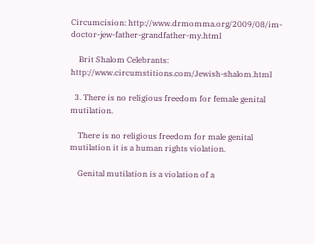Circumcision: http://www.drmomma.org/2009/08/im-doctor-jew-father-grandfather-my.html

    Brit Shalom Celebrants: http://www.circumstitions.com/Jewish-shalom.html

  3. There is no religious freedom for female genital mutilation.

    There is no religious freedom for male genital mutilation it is a human rights violation.

    Genital mutilation is a violation of a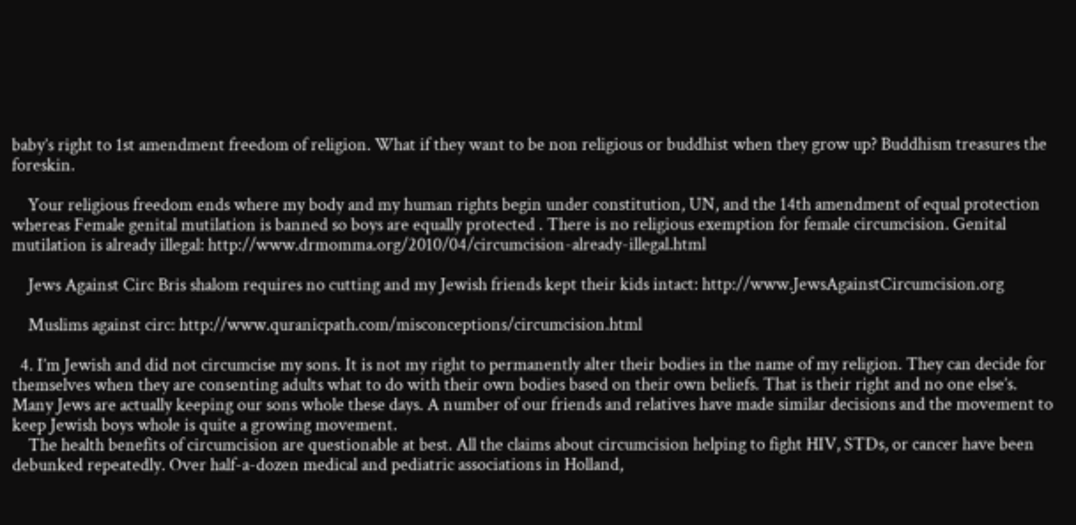baby’s right to 1st amendment freedom of religion. What if they want to be non religious or buddhist when they grow up? Buddhism treasures the foreskin.

    Your religious freedom ends where my body and my human rights begin under constitution, UN, and the 14th amendment of equal protection whereas Female genital mutilation is banned so boys are equally protected . There is no religious exemption for female circumcision. Genital mutilation is already illegal: http://www.drmomma.org/2010/04/circumcision-already-illegal.html

    Jews Against Circ Bris shalom requires no cutting and my Jewish friends kept their kids intact: http://www.JewsAgainstCircumcision.org

    Muslims against circ: http://www.quranicpath.com/misconceptions/circumcision.html

  4. I’m Jewish and did not circumcise my sons. It is not my right to permanently alter their bodies in the name of my religion. They can decide for themselves when they are consenting adults what to do with their own bodies based on their own beliefs. That is their right and no one else’s. Many Jews are actually keeping our sons whole these days. A number of our friends and relatives have made similar decisions and the movement to keep Jewish boys whole is quite a growing movement.
    The health benefits of circumcision are questionable at best. All the claims about circumcision helping to fight HIV, STDs, or cancer have been debunked repeatedly. Over half-a-dozen medical and pediatric associations in Holland,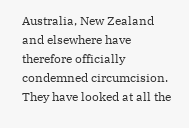Australia, New Zealand and elsewhere have therefore officially condemned circumcision. They have looked at all the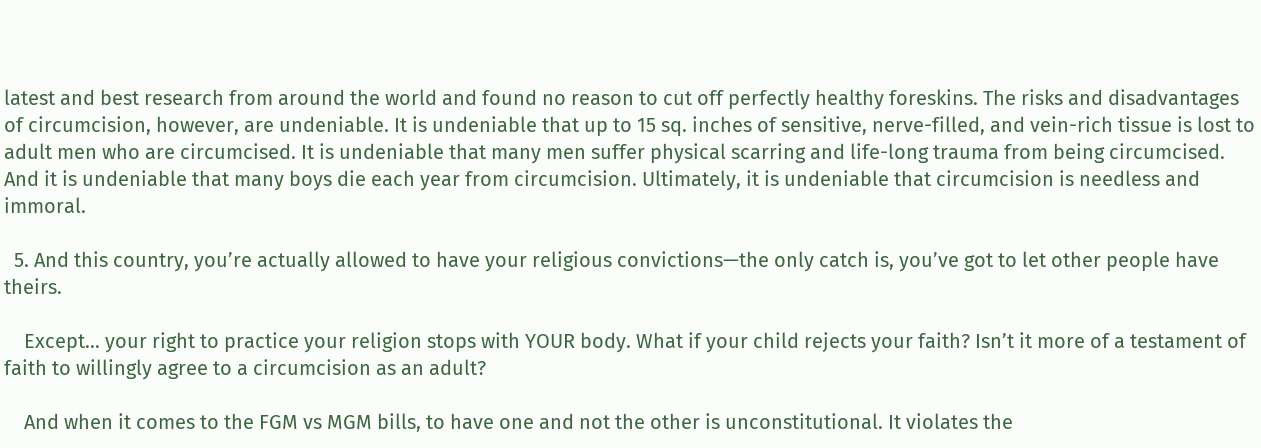latest and best research from around the world and found no reason to cut off perfectly healthy foreskins. The risks and disadvantages of circumcision, however, are undeniable. It is undeniable that up to 15 sq. inches of sensitive, nerve-filled, and vein-rich tissue is lost to adult men who are circumcised. It is undeniable that many men suffer physical scarring and life-long trauma from being circumcised. And it is undeniable that many boys die each year from circumcision. Ultimately, it is undeniable that circumcision is needless and immoral.

  5. And this country, you’re actually allowed to have your religious convictions—the only catch is, you’ve got to let other people have theirs.

    Except… your right to practice your religion stops with YOUR body. What if your child rejects your faith? Isn’t it more of a testament of faith to willingly agree to a circumcision as an adult?

    And when it comes to the FGM vs MGM bills, to have one and not the other is unconstitutional. It violates the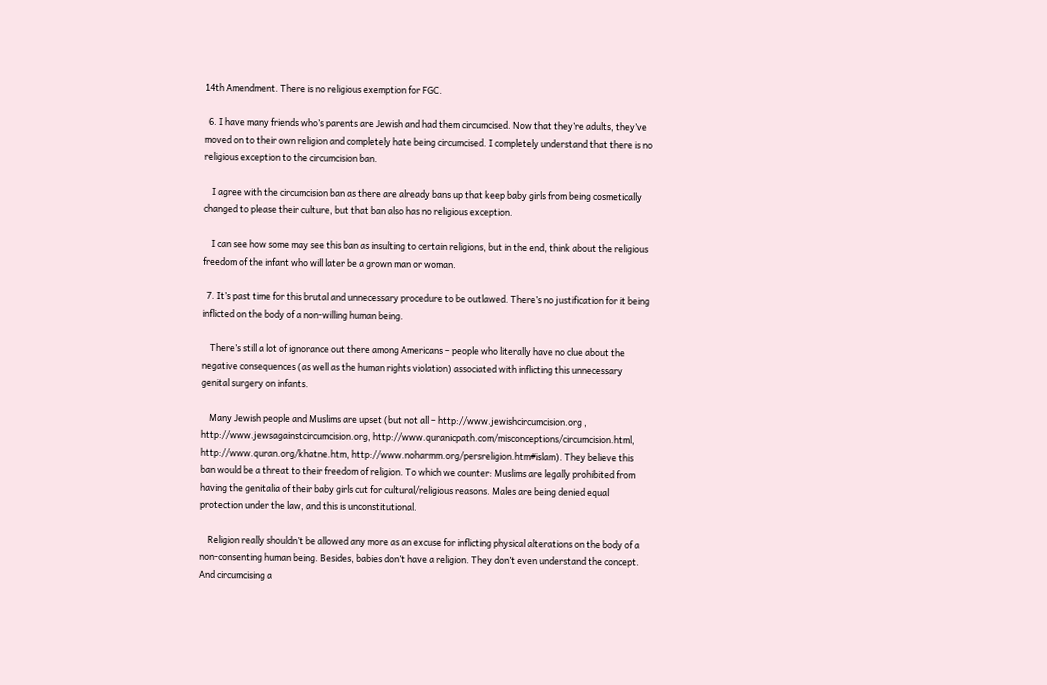14th Amendment. There is no religious exemption for FGC.

  6. I have many friends who’s parents are Jewish and had them circumcised. Now that they’re adults, they’ve moved on to their own religion and completely hate being circumcised. I completely understand that there is no religious exception to the circumcision ban.

    I agree with the circumcision ban as there are already bans up that keep baby girls from being cosmetically changed to please their culture, but that ban also has no religious exception.

    I can see how some may see this ban as insulting to certain religions, but in the end, think about the religious freedom of the infant who will later be a grown man or woman.

  7. It’s past time for this brutal and unnecessary procedure to be outlawed. There’s no justification for it being inflicted on the body of a non-willing human being.

    There’s still a lot of ignorance out there among Americans – people who literally have no clue about the negative consequences (as well as the human rights violation) associated with inflicting this unnecessary genital surgery on infants.

    Many Jewish people and Muslims are upset (but not all – http://www.jewishcircumcision.org , http://www.jewsagainstcircumcision.org, http://www.quranicpath.com/misconceptions/circumcision.html, http://www.quran.org/khatne.htm, http://www.noharmm.org/persreligion.htm#islam). They believe this ban would be a threat to their freedom of religion. To which we counter: Muslims are legally prohibited from having the genitalia of their baby girls cut for cultural/religious reasons. Males are being denied equal protection under the law, and this is unconstitutional.

    Religion really shouldn’t be allowed any more as an excuse for inflicting physical alterations on the body of a non-consenting human being. Besides, babies don’t have a religion. They don’t even understand the concept. And circumcising a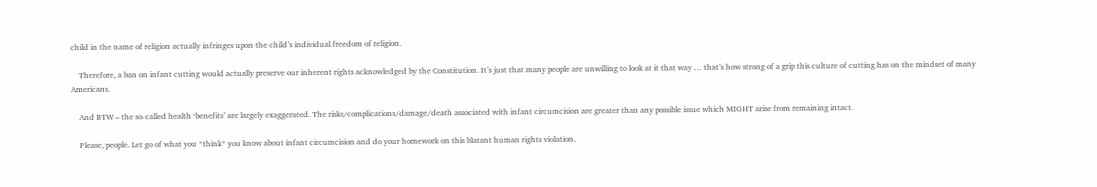child in the name of religion actually infringes upon the child’s individual freedom of religion.

    Therefore, a ban on infant cutting would actually preserve our inherent rights acknowledged by the Constitution. It’s just that many people are unwilling to look at it that way … that’s how strong of a grip this culture of cutting has on the mindset of many Americans.

    And BTW – the so-called health ‘benefits’ are largely exaggerated. The risks/complications/damage/death associated with infant circumcision are greater than any possible issue which MIGHT arise from remaining intact.

    Please, people. Let go of what you *think* you know about infant circumcision and do your homework on this blatant human rights violation.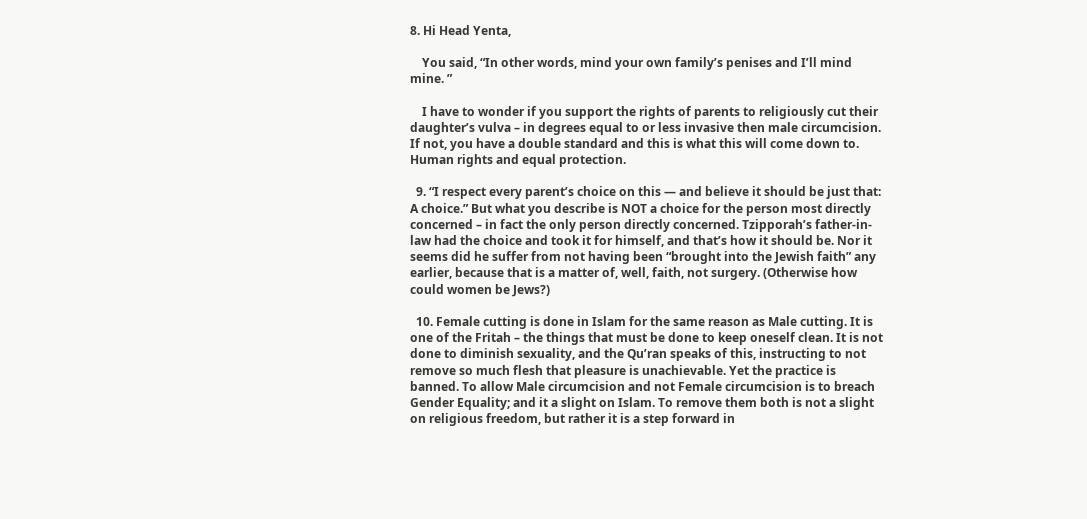8. Hi Head Yenta,

    You said, “In other words, mind your own family’s penises and I’ll mind mine. ”

    I have to wonder if you support the rights of parents to religiously cut their daughter’s vulva – in degrees equal to or less invasive then male circumcision. If not, you have a double standard and this is what this will come down to. Human rights and equal protection.

  9. “I respect every parent’s choice on this — and believe it should be just that: A choice.” But what you describe is NOT a choice for the person most directly concerned – in fact the only person directly concerned. Tzipporah’s father-in-law had the choice and took it for himself, and that’s how it should be. Nor it seems did he suffer from not having been “brought into the Jewish faith” any earlier, because that is a matter of, well, faith, not surgery. (Otherwise how could women be Jews?)

  10. Female cutting is done in Islam for the same reason as Male cutting. It is one of the Fritah – the things that must be done to keep oneself clean. It is not done to diminish sexuality, and the Qu’ran speaks of this, instructing to not remove so much flesh that pleasure is unachievable. Yet the practice is banned. To allow Male circumcision and not Female circumcision is to breach Gender Equality; and it a slight on Islam. To remove them both is not a slight on religious freedom, but rather it is a step forward in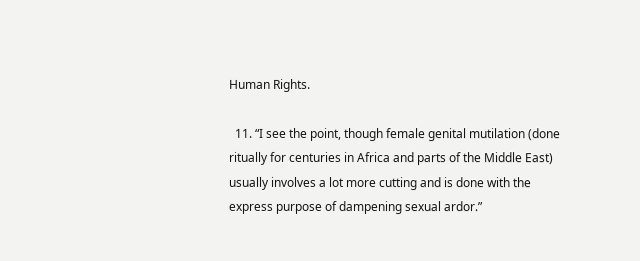Human Rights.

  11. “I see the point, though female genital mutilation (done ritually for centuries in Africa and parts of the Middle East) usually involves a lot more cutting and is done with the express purpose of dampening sexual ardor.”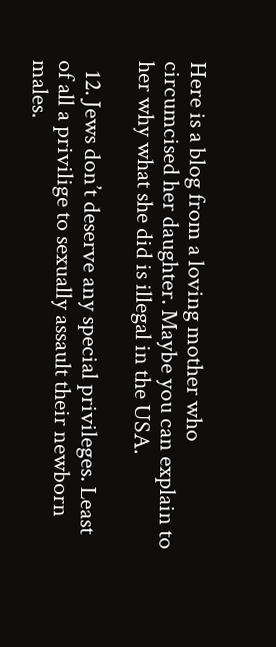Here is a blog from a loving mother who circumcised her daughter. Maybe you can explain to her why what she did is illegal in the USA.

  12. Jews don’t deserve any special privileges. Least of all a privilige to sexually assault their newborn males.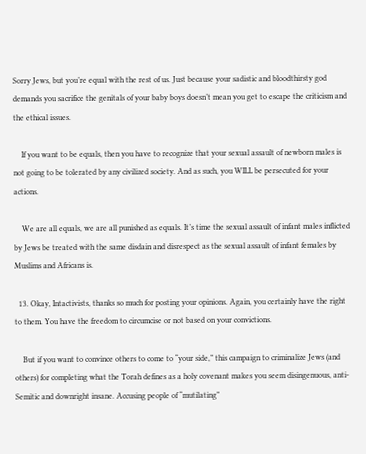Sorry Jews, but you’re equal with the rest of us. Just because your sadistic and bloodthirsty god demands you sacrifice the genitals of your baby boys doesn’t mean you get to escape the criticism and the ethical issues.

    If you want to be equals, then you have to recognize that your sexual assault of newborn males is not going to be tolerated by any civilized society. And as such, you WILL be persecuted for your actions.

    We are all equals, we are all punished as equals. It’s time the sexual assault of infant males inflicted by Jews be treated with the same disdain and disrespect as the sexual assault of infant females by Muslims and Africans is.

  13. Okay, Intactivists, thanks so much for posting your opinions. Again, you certainly have the right to them. You have the freedom to circumcise or not based on your convictions.

    But if you want to convince others to come to “your side,” this campaign to criminalize Jews (and others) for completing what the Torah defines as a holy covenant makes you seem disingenuous, anti-Semitic and downright insane. Accusing people of “mutilating”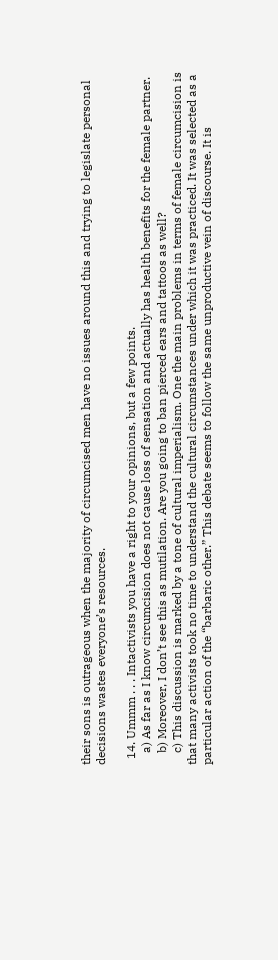their sons is outrageous when the majority of circumcised men have no issues around this and trying to legislate personal decisions wastes everyone’s resources.

  14. Ummm . . . Intactivists you have a right to your opinions, but a few points.
    a) As far as I know circumcision does not cause loss of sensation and actually has health benefits for the female partner.
    b) Moreover, I don’t see this as mutilation. Are you going to ban pierced ears and tattoos as well?
    c) This discussion is marked by a tone of cultural imperialism. One the main problems in terms of female circumcision is that many activists took no time to understand the cultural circumstances under which it was practiced. It was selected as a particular action of the “barbaric other.” This debate seems to follow the same unproductive vein of discourse. It is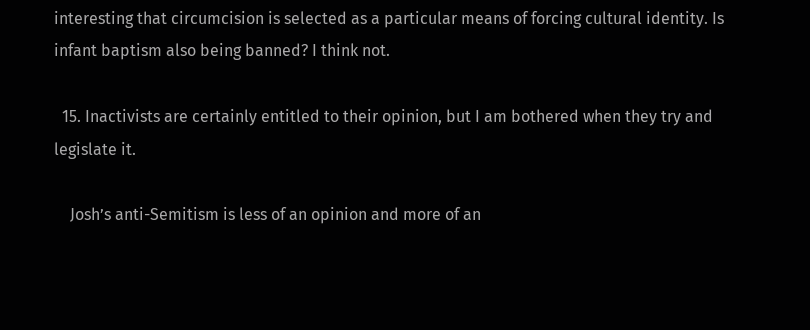interesting that circumcision is selected as a particular means of forcing cultural identity. Is infant baptism also being banned? I think not.

  15. Inactivists are certainly entitled to their opinion, but I am bothered when they try and legislate it.

    Josh’s anti-Semitism is less of an opinion and more of an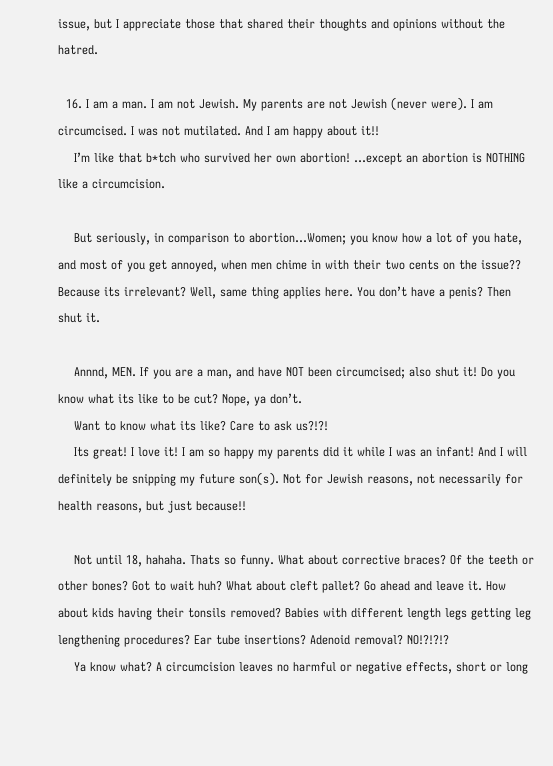issue, but I appreciate those that shared their thoughts and opinions without the hatred.

  16. I am a man. I am not Jewish. My parents are not Jewish (never were). I am circumcised. I was not mutilated. And I am happy about it!!
    I’m like that b*tch who survived her own abortion! …except an abortion is NOTHING like a circumcision.

    But seriously, in comparison to abortion…Women; you know how a lot of you hate, and most of you get annoyed, when men chime in with their two cents on the issue?? Because its irrelevant? Well, same thing applies here. You don’t have a penis? Then shut it.

    Annnd, MEN. If you are a man, and have NOT been circumcised; also shut it! Do you know what its like to be cut? Nope, ya don’t.
    Want to know what its like? Care to ask us?!?!
    Its great! I love it! I am so happy my parents did it while I was an infant! And I will definitely be snipping my future son(s). Not for Jewish reasons, not necessarily for health reasons, but just because!!

    Not until 18, hahaha. Thats so funny. What about corrective braces? Of the teeth or other bones? Got to wait huh? What about cleft pallet? Go ahead and leave it. How about kids having their tonsils removed? Babies with different length legs getting leg lengthening procedures? Ear tube insertions? Adenoid removal? NO!?!?!?
    Ya know what? A circumcision leaves no harmful or negative effects, short or long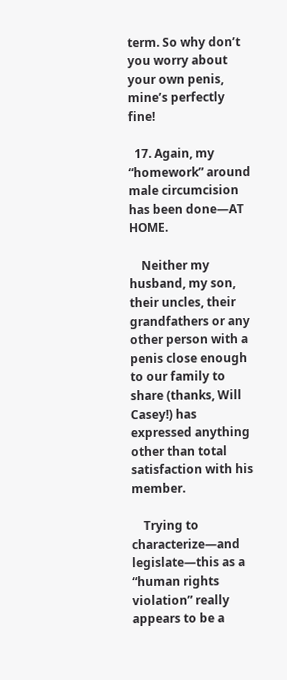term. So why don’t you worry about your own penis, mine’s perfectly fine!

  17. Again, my “homework” around male circumcision has been done—AT HOME.

    Neither my husband, my son, their uncles, their grandfathers or any other person with a penis close enough to our family to share (thanks, Will Casey!) has expressed anything other than total satisfaction with his member.

    Trying to characterize—and legislate—this as a “human rights violation” really appears to be a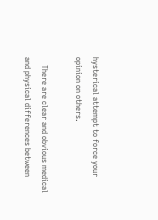hysterical attempt to force your opinion on others.

    There are clear and obvious medical and physical differences between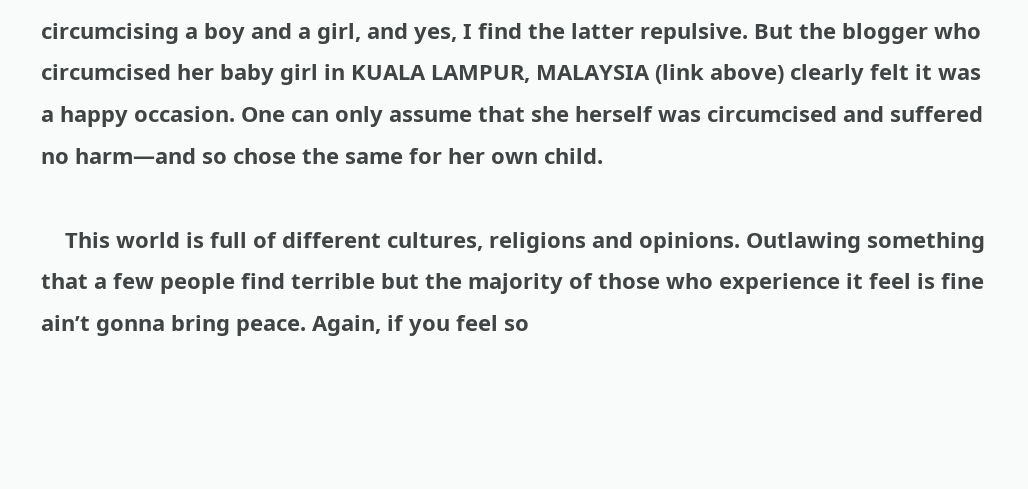circumcising a boy and a girl, and yes, I find the latter repulsive. But the blogger who circumcised her baby girl in KUALA LAMPUR, MALAYSIA (link above) clearly felt it was a happy occasion. One can only assume that she herself was circumcised and suffered no harm—and so chose the same for her own child.

    This world is full of different cultures, religions and opinions. Outlawing something that a few people find terrible but the majority of those who experience it feel is fine ain’t gonna bring peace. Again, if you feel so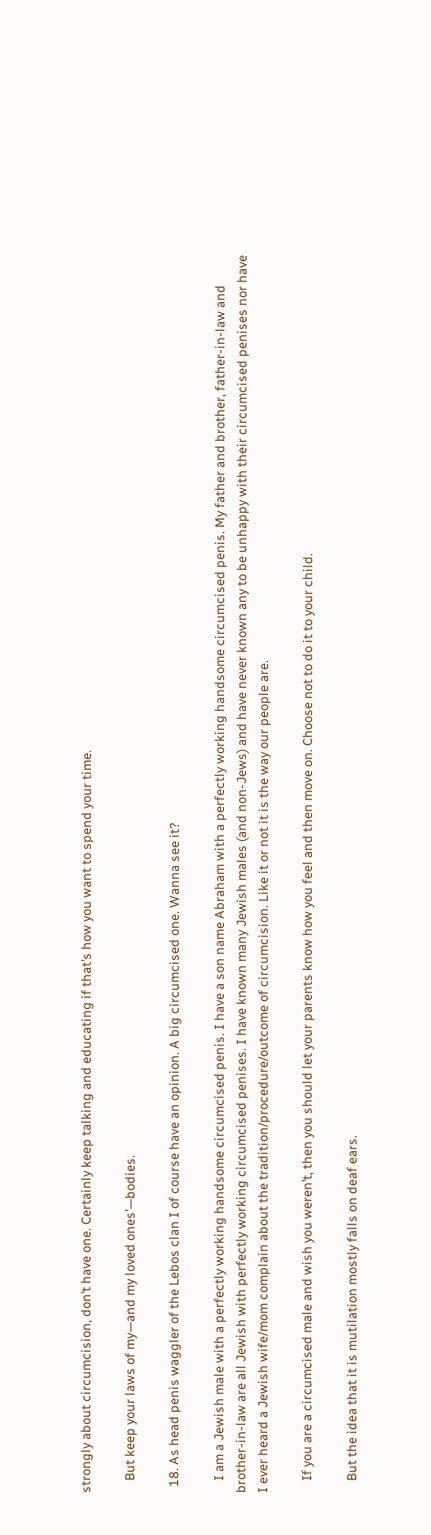strongly about circumcision, don’t have one. Certainly keep talking and educating if that’s how you want to spend your time.

    But keep your laws of my—and my loved ones’—bodies.

  18. As head penis waggler of the Lebos clan I of course have an opinion. A big circumcised one. Wanna see it?

    I am a Jewish male with a perfectly working handsome circumcised penis. I have a son name Abraham with a perfectly working handsome circumcised penis. My father and brother, father-in-law and brother-in-law are all Jewish with perfectly working circumcised penises. I have known many Jewish males (and non-Jews) and have never known any to be unhappy with their circumcised penises nor have I ever heard a Jewish wife/mom complain about the tradition/procedure/outcome of circumcision. Like it or not it is the way our people are.

    If you are a circumcised male and wish you weren’t, then you should let your parents know how you feel and then move on. Choose not to do it to your child.

    But the idea that it is mutilation mostly falls on deaf ears.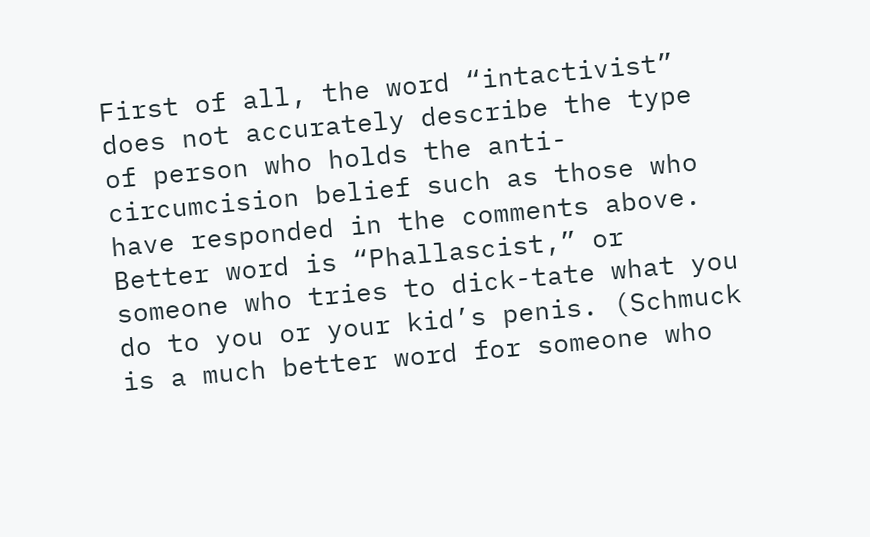First of all, the word “intactivist” does not accurately describe the type of person who holds the anti-circumcision belief such as those who have responded in the comments above. Better word is “Phallascist,” or someone who tries to dick-tate what you do to you or your kid’s penis. (Schmuck is a much better word for someone who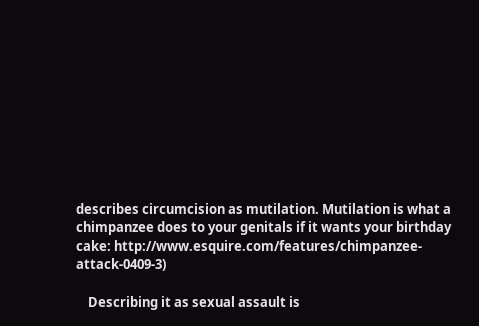describes circumcision as mutilation. Mutilation is what a chimpanzee does to your genitals if it wants your birthday cake: http://www.esquire.com/features/chimpanzee-attack-0409-3)

    Describing it as sexual assault is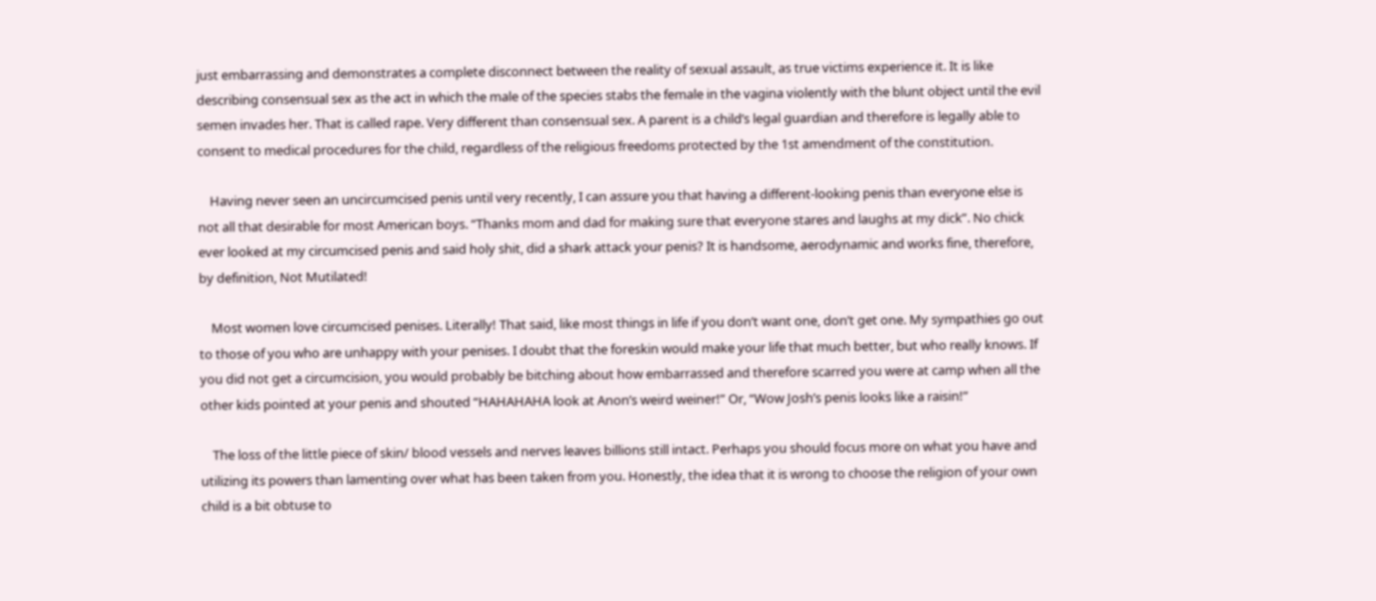just embarrassing and demonstrates a complete disconnect between the reality of sexual assault, as true victims experience it. It is like describing consensual sex as the act in which the male of the species stabs the female in the vagina violently with the blunt object until the evil semen invades her. That is called rape. Very different than consensual sex. A parent is a child’s legal guardian and therefore is legally able to consent to medical procedures for the child, regardless of the religious freedoms protected by the 1st amendment of the constitution.

    Having never seen an uncircumcised penis until very recently, I can assure you that having a different-looking penis than everyone else is not all that desirable for most American boys. “Thanks mom and dad for making sure that everyone stares and laughs at my dick”. No chick ever looked at my circumcised penis and said holy shit, did a shark attack your penis? It is handsome, aerodynamic and works fine, therefore, by definition, Not Mutilated!

    Most women love circumcised penises. Literally! That said, like most things in life if you don’t want one, don’t get one. My sympathies go out to those of you who are unhappy with your penises. I doubt that the foreskin would make your life that much better, but who really knows. If you did not get a circumcision, you would probably be bitching about how embarrassed and therefore scarred you were at camp when all the other kids pointed at your penis and shouted “HAHAHAHA look at Anon’s weird weiner!” Or, “Wow Josh’s penis looks like a raisin!”

    The loss of the little piece of skin/ blood vessels and nerves leaves billions still intact. Perhaps you should focus more on what you have and utilizing its powers than lamenting over what has been taken from you. Honestly, the idea that it is wrong to choose the religion of your own child is a bit obtuse to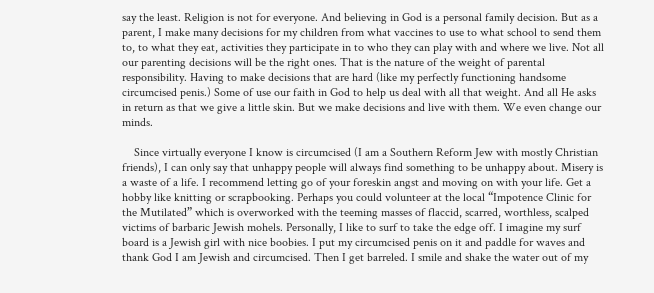say the least. Religion is not for everyone. And believing in God is a personal family decision. But as a parent, I make many decisions for my children from what vaccines to use to what school to send them to, to what they eat, activities they participate in to who they can play with and where we live. Not all our parenting decisions will be the right ones. That is the nature of the weight of parental responsibility. Having to make decisions that are hard (like my perfectly functioning handsome circumcised penis.) Some of use our faith in God to help us deal with all that weight. And all He asks in return as that we give a little skin. But we make decisions and live with them. We even change our minds.

    Since virtually everyone I know is circumcised (I am a Southern Reform Jew with mostly Christian friends), I can only say that unhappy people will always find something to be unhappy about. Misery is a waste of a life. I recommend letting go of your foreskin angst and moving on with your life. Get a hobby like knitting or scrapbooking. Perhaps you could volunteer at the local “Impotence Clinic for the Mutilated” which is overworked with the teeming masses of flaccid, scarred, worthless, scalped victims of barbaric Jewish mohels. Personally, I like to surf to take the edge off. I imagine my surf board is a Jewish girl with nice boobies. I put my circumcised penis on it and paddle for waves and thank God I am Jewish and circumcised. Then I get barreled. I smile and shake the water out of my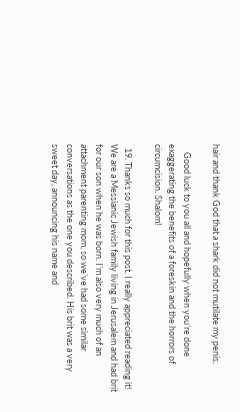hair and thank God that a shark did not mutilate my penis.

    Good luck to you all and hopefully when you’re done exaggerating the benefits of a foreskin and the horrors of circumcision. Shalom!

  19. Thanks so much for this post. I really appreciated reading it! We are a Messianic Jewish family living in Jerusalem and had brit for our son when he was born. I’m also very much of an attachment parenting mom, so we’ve had some similar conversations as the one you described. His brit was a very sweet day, announcing his name and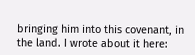bringing him into this covenant, in the land. I wrote about it here: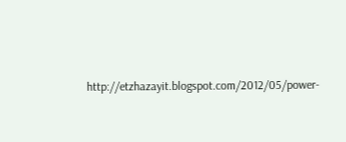http://etzhazayit.blogspot.com/2012/05/power-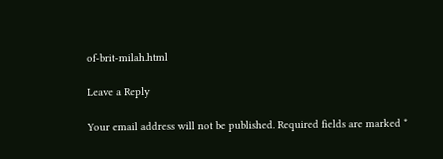of-brit-milah.html

Leave a Reply

Your email address will not be published. Required fields are marked *